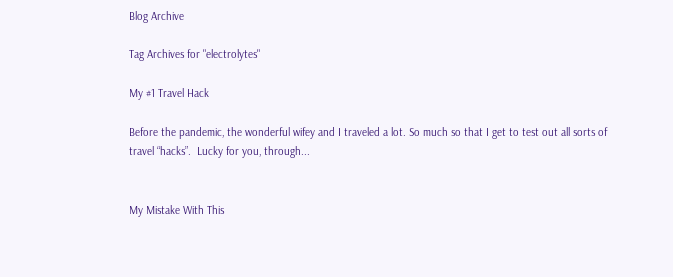Blog Archive

Tag Archives for "electrolytes"

My #1 Travel Hack

Before the pandemic, the wonderful wifey and I traveled a lot. So much so that I get to test out all sorts of travel “hacks”.  Lucky for you, through...


My Mistake With This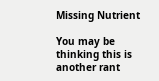Missing Nutrient

You may be thinking this is another rant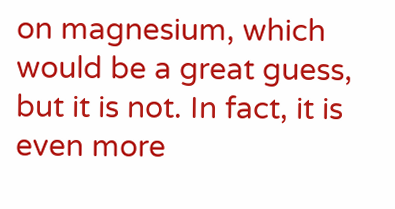on magnesium, which would be a great guess, but it is not. In fact, it is even more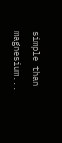simple than magnesium...